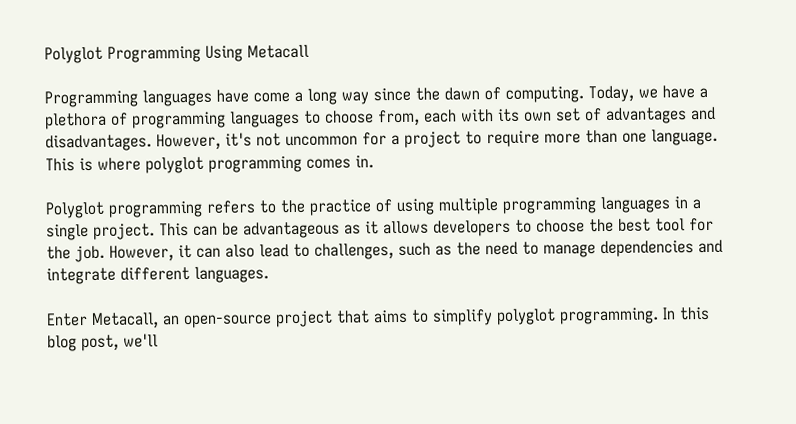Polyglot Programming Using Metacall

Programming languages have come a long way since the dawn of computing. Today, we have a plethora of programming languages to choose from, each with its own set of advantages and disadvantages. However, it's not uncommon for a project to require more than one language. This is where polyglot programming comes in.

Polyglot programming refers to the practice of using multiple programming languages in a single project. This can be advantageous as it allows developers to choose the best tool for the job. However, it can also lead to challenges, such as the need to manage dependencies and integrate different languages.

Enter Metacall, an open-source project that aims to simplify polyglot programming. In this blog post, we'll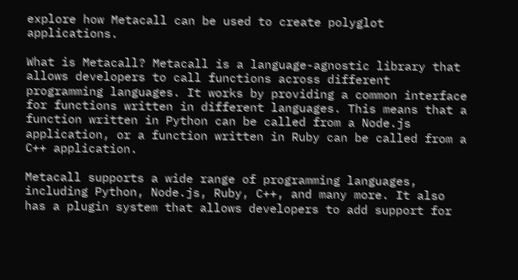explore how Metacall can be used to create polyglot applications.

What is Metacall? Metacall is a language-agnostic library that allows developers to call functions across different programming languages. It works by providing a common interface for functions written in different languages. This means that a function written in Python can be called from a Node.js application, or a function written in Ruby can be called from a C++ application.

Metacall supports a wide range of programming languages, including Python, Node.js, Ruby, C++, and many more. It also has a plugin system that allows developers to add support for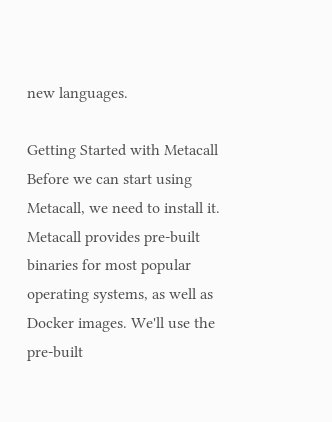new languages.

Getting Started with Metacall Before we can start using Metacall, we need to install it. Metacall provides pre-built binaries for most popular operating systems, as well as Docker images. We'll use the pre-built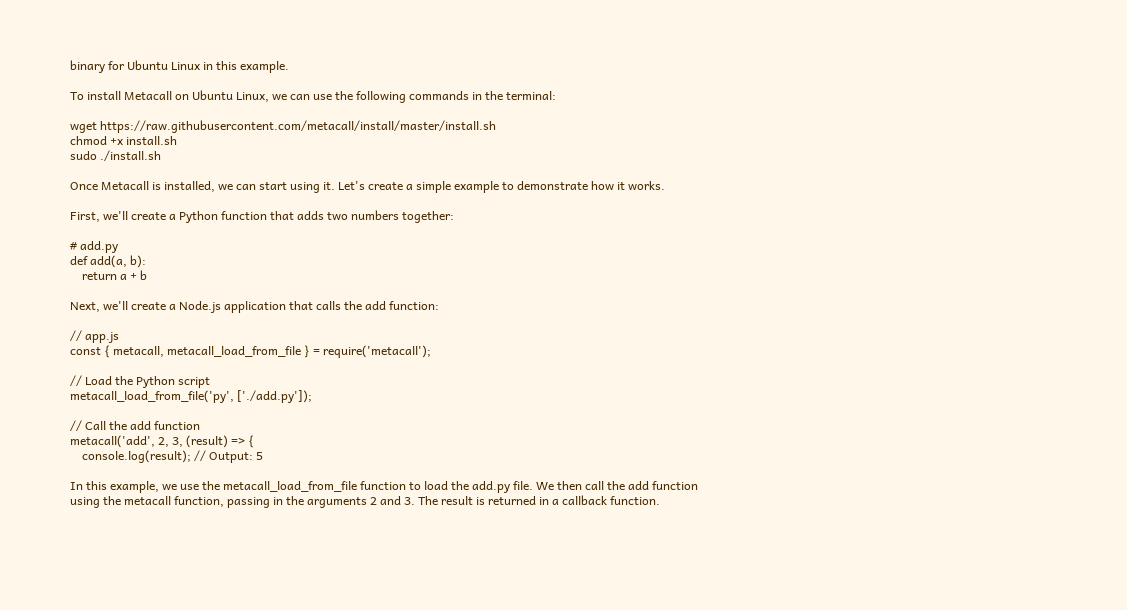binary for Ubuntu Linux in this example.

To install Metacall on Ubuntu Linux, we can use the following commands in the terminal:

wget https://raw.githubusercontent.com/metacall/install/master/install.sh
chmod +x install.sh
sudo ./install.sh

Once Metacall is installed, we can start using it. Let's create a simple example to demonstrate how it works.

First, we'll create a Python function that adds two numbers together:

# add.py
def add(a, b):
    return a + b

Next, we'll create a Node.js application that calls the add function:

// app.js
const { metacall, metacall_load_from_file } = require('metacall');

// Load the Python script
metacall_load_from_file('py', ['./add.py']);

// Call the add function
metacall('add', 2, 3, (result) => {
    console.log(result); // Output: 5

In this example, we use the metacall_load_from_file function to load the add.py file. We then call the add function using the metacall function, passing in the arguments 2 and 3. The result is returned in a callback function.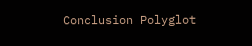Conclusion Polyglot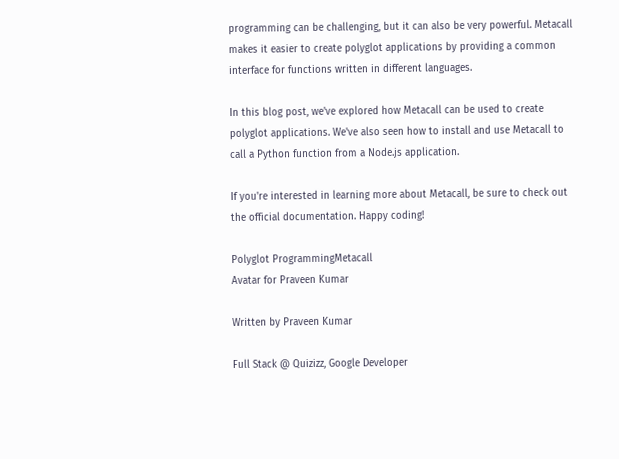programming can be challenging, but it can also be very powerful. Metacall makes it easier to create polyglot applications by providing a common interface for functions written in different languages.

In this blog post, we've explored how Metacall can be used to create polyglot applications. We've also seen how to install and use Metacall to call a Python function from a Node.js application.

If you're interested in learning more about Metacall, be sure to check out the official documentation. Happy coding!

Polyglot ProgrammingMetacall
Avatar for Praveen Kumar

Written by Praveen Kumar

Full Stack @ Quizizz, Google Developer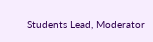Students Lead, Moderator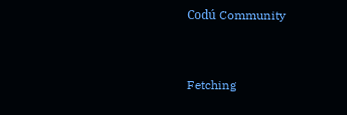Codú Community


Fetching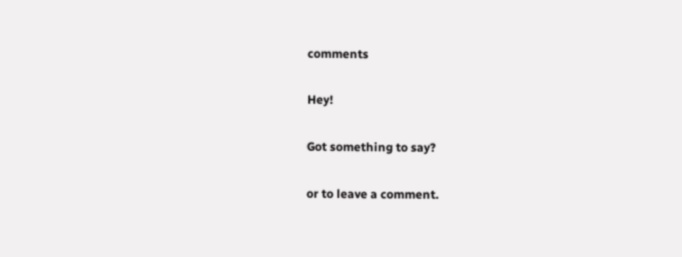comments

Hey!

Got something to say?

or to leave a comment.